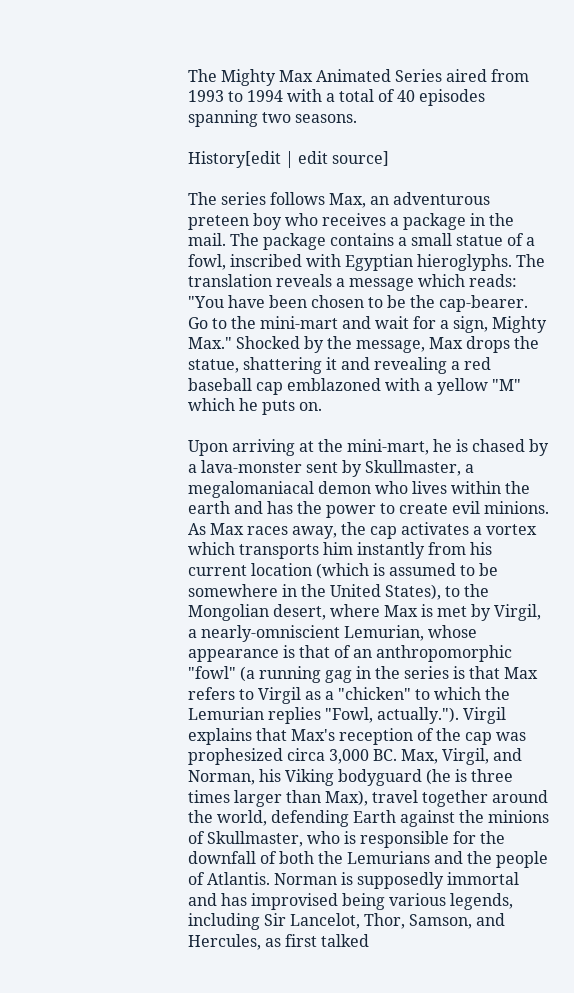The Mighty Max Animated Series aired from 1993 to 1994 with a total of 40 episodes spanning two seasons.

History[edit | edit source]

The series follows Max, an adventurous preteen boy who receives a package in the mail. The package contains a small statue of a fowl, inscribed with Egyptian hieroglyphs. The translation reveals a message which reads: "You have been chosen to be the cap-bearer. Go to the mini-mart and wait for a sign, Mighty Max." Shocked by the message, Max drops the statue, shattering it and revealing a red baseball cap emblazoned with a yellow "M" which he puts on.

Upon arriving at the mini-mart, he is chased by a lava-monster sent by Skullmaster, a megalomaniacal demon who lives within the earth and has the power to create evil minions. As Max races away, the cap activates a vortex which transports him instantly from his current location (which is assumed to be somewhere in the United States), to the Mongolian desert, where Max is met by Virgil, a nearly-omniscient Lemurian, whose appearance is that of an anthropomorphic "fowl" (a running gag in the series is that Max refers to Virgil as a "chicken" to which the Lemurian replies "Fowl, actually."). Virgil explains that Max's reception of the cap was prophesized circa 3,000 BC. Max, Virgil, and Norman, his Viking bodyguard (he is three times larger than Max), travel together around the world, defending Earth against the minions of Skullmaster, who is responsible for the downfall of both the Lemurians and the people of Atlantis. Norman is supposedly immortal and has improvised being various legends, including Sir Lancelot, Thor, Samson, and Hercules, as first talked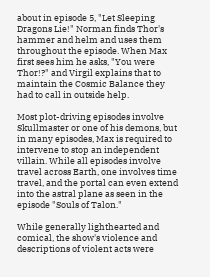about in episode 5, "Let Sleeping Dragons Lie!" Norman finds Thor's hammer and helm and uses them throughout the episode. When Max first sees him he asks, "You were Thor!?" and Virgil explains that to maintain the Cosmic Balance they had to call in outside help.

Most plot-driving episodes involve Skullmaster or one of his demons, but in many episodes, Max is required to intervene to stop an independent villain. While all episodes involve travel across Earth, one involves time travel, and the portal can even extend into the astral plane as seen in the episode "Souls of Talon."

While generally lighthearted and comical, the show's violence and descriptions of violent acts were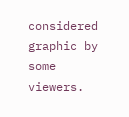considered graphic by some viewers.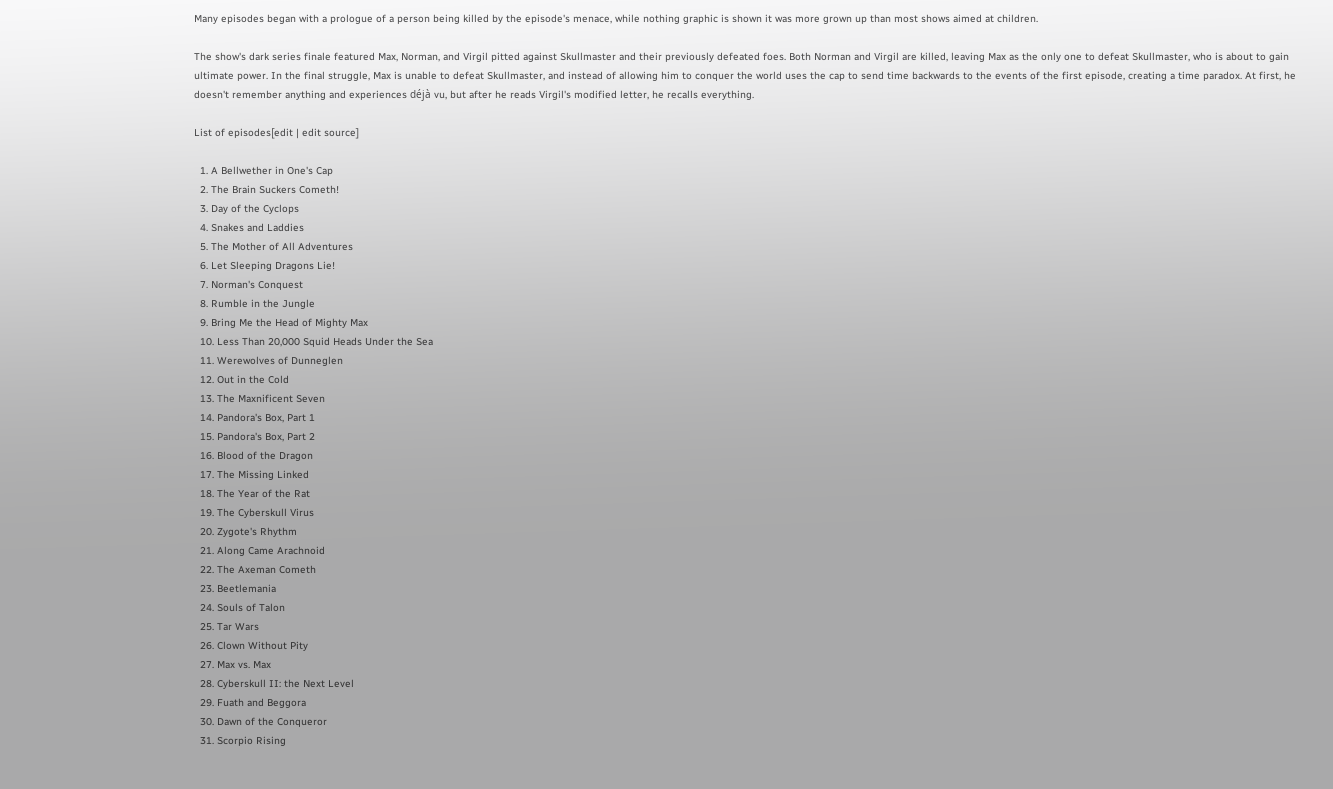Many episodes began with a prologue of a person being killed by the episode's menace, while nothing graphic is shown it was more grown up than most shows aimed at children.

The show's dark series finale featured Max, Norman, and Virgil pitted against Skullmaster and their previously defeated foes. Both Norman and Virgil are killed, leaving Max as the only one to defeat Skullmaster, who is about to gain ultimate power. In the final struggle, Max is unable to defeat Skullmaster, and instead of allowing him to conquer the world uses the cap to send time backwards to the events of the first episode, creating a time paradox. At first, he doesn't remember anything and experiences déjà vu, but after he reads Virgil's modified letter, he recalls everything.

List of episodes[edit | edit source]

  1. A Bellwether in One's Cap
  2. The Brain Suckers Cometh!
  3. Day of the Cyclops
  4. Snakes and Laddies
  5. The Mother of All Adventures
  6. Let Sleeping Dragons Lie!
  7. Norman's Conquest
  8. Rumble in the Jungle
  9. Bring Me the Head of Mighty Max
  10. Less Than 20,000 Squid Heads Under the Sea
  11. Werewolves of Dunneglen
  12. Out in the Cold
  13. The Maxnificent Seven
  14. Pandora's Box, Part 1
  15. Pandora's Box, Part 2
  16. Blood of the Dragon
  17. The Missing Linked
  18. The Year of the Rat
  19. The Cyberskull Virus
  20. Zygote's Rhythm
  21. Along Came Arachnoid
  22. The Axeman Cometh
  23. Beetlemania
  24. Souls of Talon
  25. Tar Wars
  26. Clown Without Pity
  27. Max vs. Max
  28. Cyberskull II: the Next Level
  29. Fuath and Beggora
  30. Dawn of the Conqueror
  31. Scorpio Rising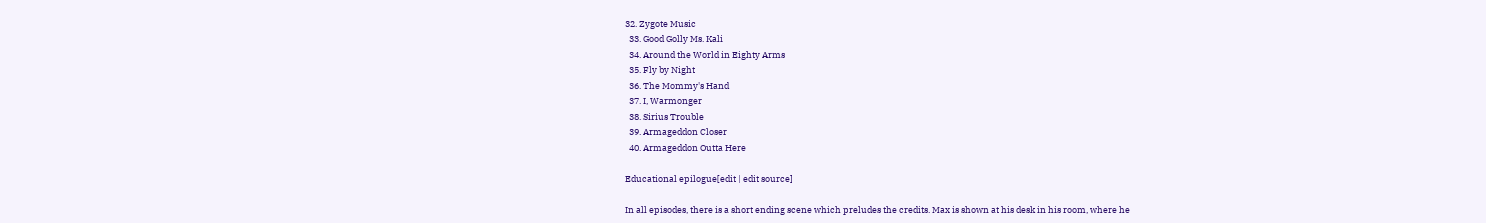32. Zygote Music
  33. Good Golly Ms. Kali
  34. Around the World in Eighty Arms
  35. Fly by Night
  36. The Mommy's Hand
  37. I, Warmonger
  38. Sirius Trouble
  39. Armageddon Closer
  40. Armageddon Outta Here

Educational epilogue[edit | edit source]

In all episodes, there is a short ending scene which preludes the credits. Max is shown at his desk in his room, where he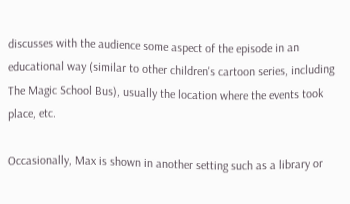discusses with the audience some aspect of the episode in an educational way (similar to other children's cartoon series, including The Magic School Bus), usually the location where the events took place, etc.

Occasionally, Max is shown in another setting such as a library or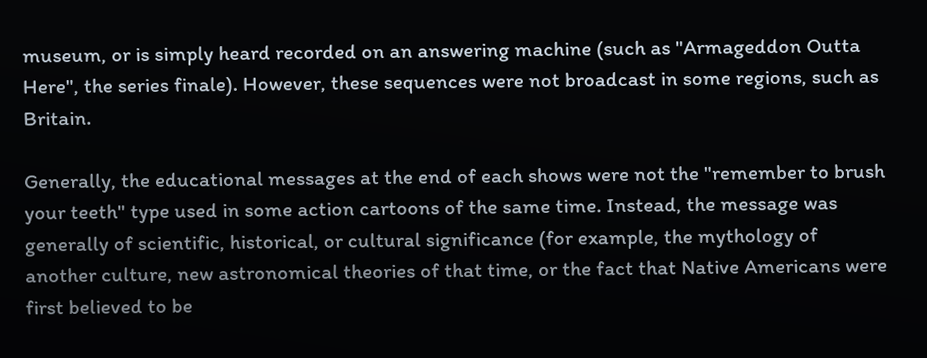museum, or is simply heard recorded on an answering machine (such as "Armageddon Outta Here", the series finale). However, these sequences were not broadcast in some regions, such as Britain.

Generally, the educational messages at the end of each shows were not the "remember to brush your teeth" type used in some action cartoons of the same time. Instead, the message was generally of scientific, historical, or cultural significance (for example, the mythology of another culture, new astronomical theories of that time, or the fact that Native Americans were first believed to be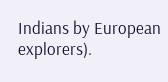Indians by European explorers).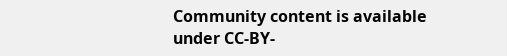Community content is available under CC-BY-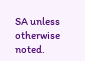SA unless otherwise noted.